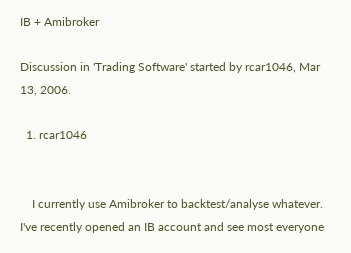IB + Amibroker

Discussion in 'Trading Software' started by rcar1046, Mar 13, 2006.

  1. rcar1046


    I currently use Amibroker to backtest/analyse whatever. I've recently opened an IB account and see most everyone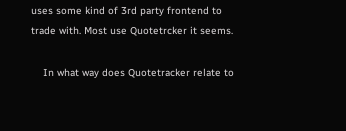uses some kind of 3rd party frontend to trade with. Most use Quotetrcker it seems.

    In what way does Quotetracker relate to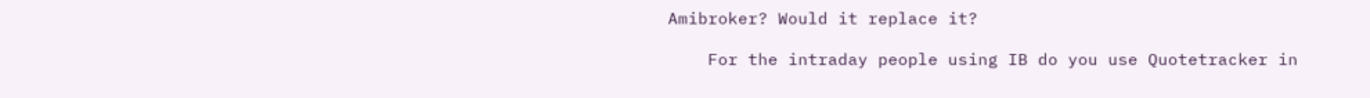Amibroker? Would it replace it?

    For the intraday people using IB do you use Quotetracker in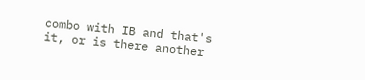combo with IB and that's it, or is there another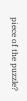piece of the puzzle?